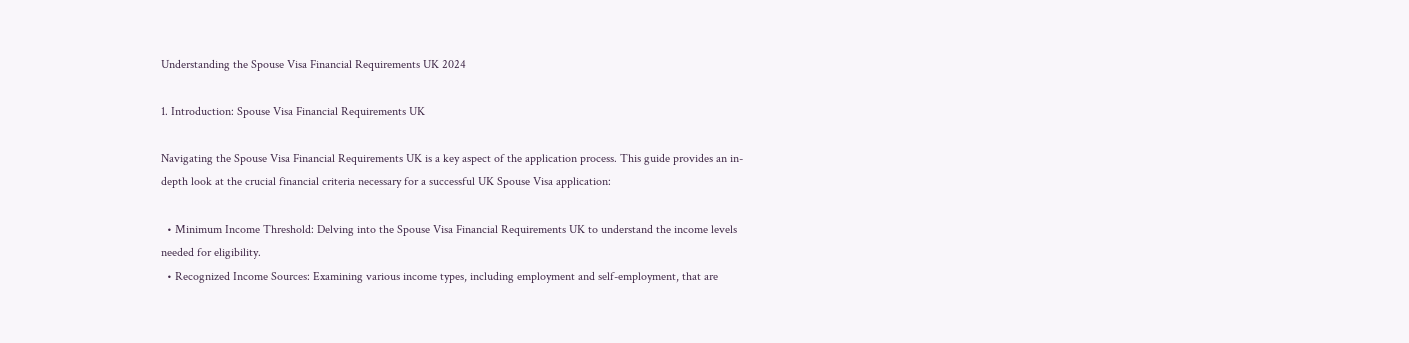Understanding the Spouse Visa Financial Requirements UK 2024

1. Introduction: Spouse Visa Financial Requirements UK

Navigating the Spouse Visa Financial Requirements UK is a key aspect of the application process. This guide provides an in-depth look at the crucial financial criteria necessary for a successful UK Spouse Visa application:

  • Minimum Income Threshold: Delving into the Spouse Visa Financial Requirements UK to understand the income levels needed for eligibility.
  • Recognized Income Sources: Examining various income types, including employment and self-employment, that are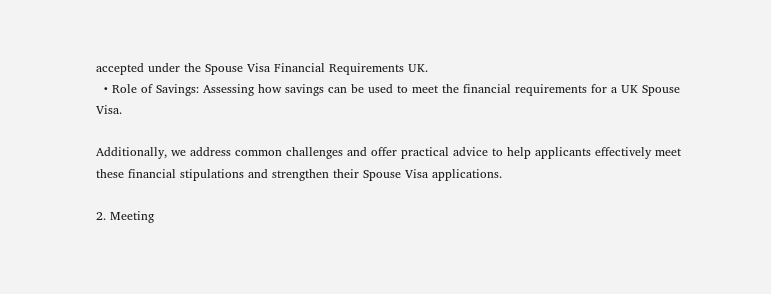accepted under the Spouse Visa Financial Requirements UK.
  • Role of Savings: Assessing how savings can be used to meet the financial requirements for a UK Spouse Visa.

Additionally, we address common challenges and offer practical advice to help applicants effectively meet these financial stipulations and strengthen their Spouse Visa applications.

2. Meeting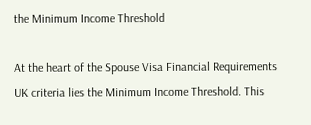the Minimum Income Threshold

At the heart of the Spouse Visa Financial Requirements UK criteria lies the Minimum Income Threshold. This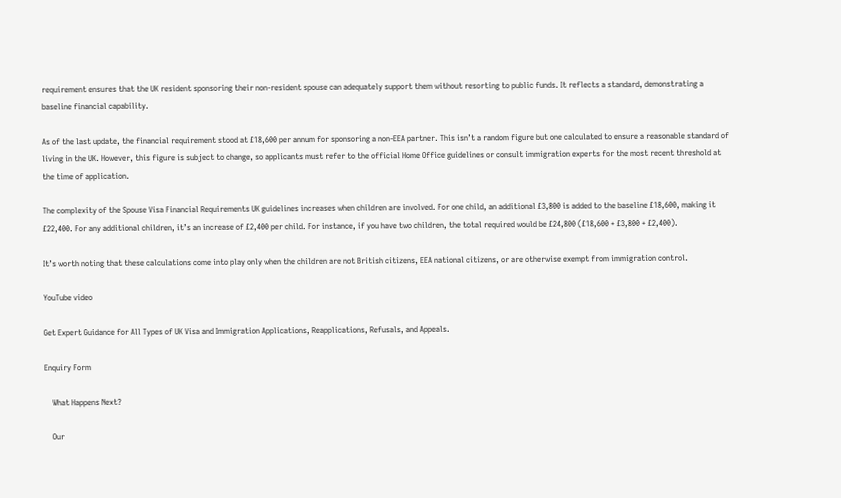requirement ensures that the UK resident sponsoring their non-resident spouse can adequately support them without resorting to public funds. It reflects a standard, demonstrating a baseline financial capability.

As of the last update, the financial requirement stood at £18,600 per annum for sponsoring a non-EEA partner. This isn’t a random figure but one calculated to ensure a reasonable standard of living in the UK. However, this figure is subject to change, so applicants must refer to the official Home Office guidelines or consult immigration experts for the most recent threshold at the time of application.

The complexity of the Spouse Visa Financial Requirements UK guidelines increases when children are involved. For one child, an additional £3,800 is added to the baseline £18,600, making it £22,400. For any additional children, it’s an increase of £2,400 per child. For instance, if you have two children, the total required would be £24,800 (£18,600 + £3,800 + £2,400).

It’s worth noting that these calculations come into play only when the children are not British citizens, EEA national citizens, or are otherwise exempt from immigration control.

YouTube video

Get Expert Guidance for All Types of UK Visa and Immigration Applications, Reapplications, Refusals, and Appeals.

Enquiry Form

    What Happens Next?

    Our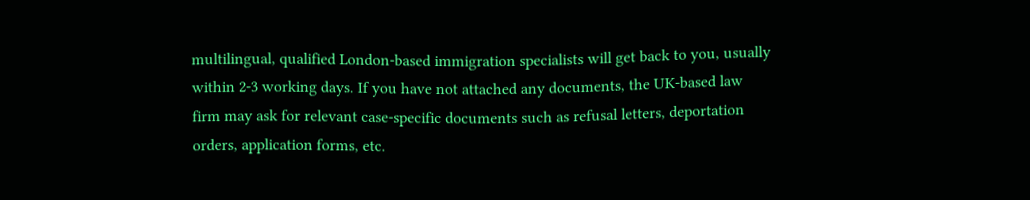multilingual, qualified London-based immigration specialists will get back to you, usually within 2-3 working days. If you have not attached any documents, the UK-based law firm may ask for relevant case-specific documents such as refusal letters, deportation orders, application forms, etc.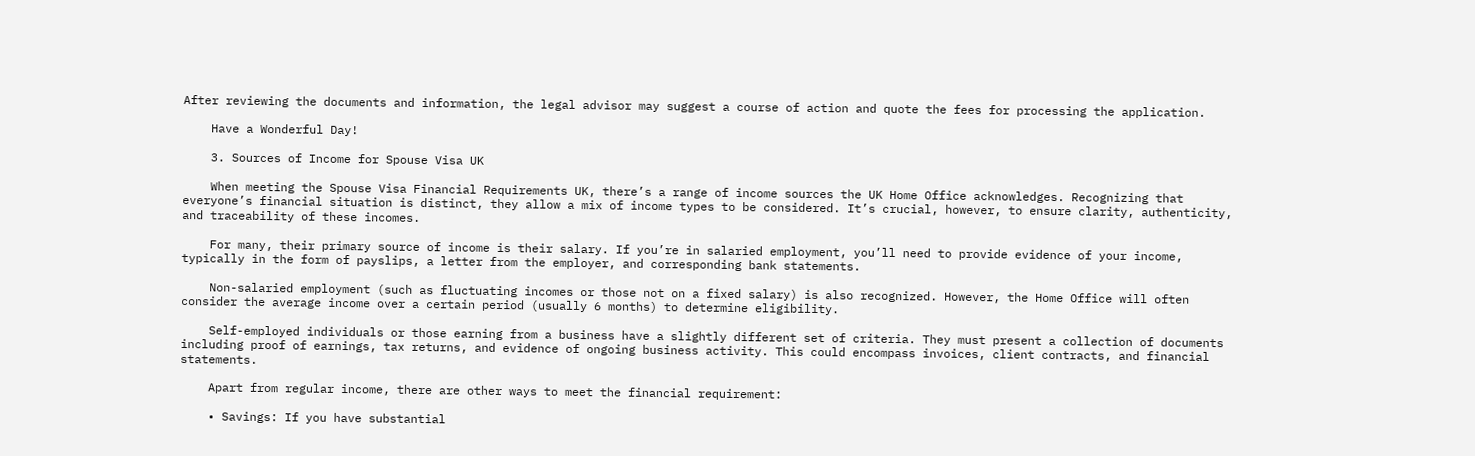After reviewing the documents and information, the legal advisor may suggest a course of action and quote the fees for processing the application.

    Have a Wonderful Day!

    3. Sources of Income for Spouse Visa UK

    When meeting the Spouse Visa Financial Requirements UK, there’s a range of income sources the UK Home Office acknowledges. Recognizing that everyone’s financial situation is distinct, they allow a mix of income types to be considered. It’s crucial, however, to ensure clarity, authenticity, and traceability of these incomes.

    For many, their primary source of income is their salary. If you’re in salaried employment, you’ll need to provide evidence of your income, typically in the form of payslips, a letter from the employer, and corresponding bank statements.

    Non-salaried employment (such as fluctuating incomes or those not on a fixed salary) is also recognized. However, the Home Office will often consider the average income over a certain period (usually 6 months) to determine eligibility.

    Self-employed individuals or those earning from a business have a slightly different set of criteria. They must present a collection of documents including proof of earnings, tax returns, and evidence of ongoing business activity. This could encompass invoices, client contracts, and financial statements.

    Apart from regular income, there are other ways to meet the financial requirement:

    • Savings: If you have substantial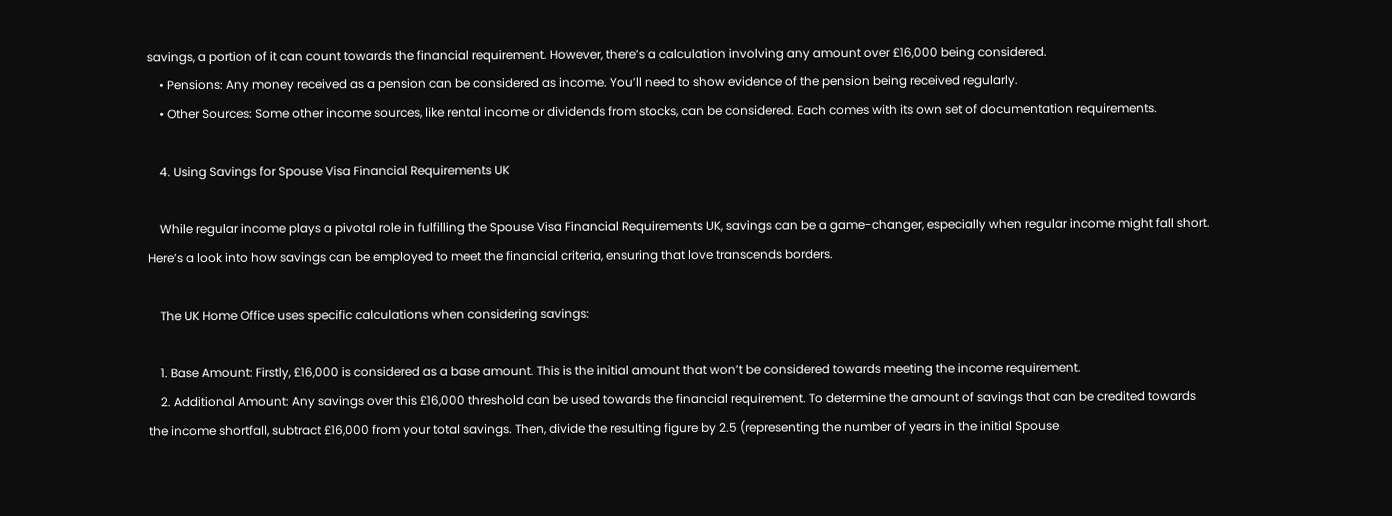savings, a portion of it can count towards the financial requirement. However, there’s a calculation involving any amount over £16,000 being considered.
    • Pensions: Any money received as a pension can be considered as income. You’ll need to show evidence of the pension being received regularly.
    • Other Sources: Some other income sources, like rental income or dividends from stocks, can be considered. Each comes with its own set of documentation requirements.

    4. Using Savings for Spouse Visa Financial Requirements UK

    While regular income plays a pivotal role in fulfilling the Spouse Visa Financial Requirements UK, savings can be a game-changer, especially when regular income might fall short. Here’s a look into how savings can be employed to meet the financial criteria, ensuring that love transcends borders.

    The UK Home Office uses specific calculations when considering savings:

    1. Base Amount: Firstly, £16,000 is considered as a base amount. This is the initial amount that won’t be considered towards meeting the income requirement.
    2. Additional Amount: Any savings over this £16,000 threshold can be used towards the financial requirement. To determine the amount of savings that can be credited towards the income shortfall, subtract £16,000 from your total savings. Then, divide the resulting figure by 2.5 (representing the number of years in the initial Spouse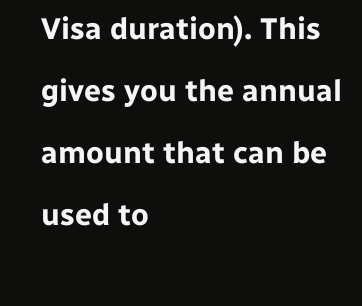Visa duration). This gives you the annual amount that can be used to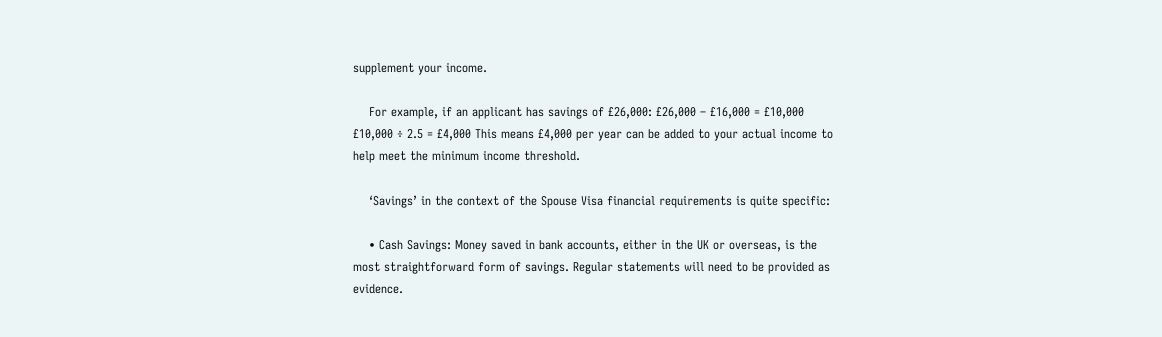supplement your income.

    For example, if an applicant has savings of £26,000: £26,000 – £16,000 = £10,000 £10,000 ÷ 2.5 = £4,000 This means £4,000 per year can be added to your actual income to help meet the minimum income threshold.

    ‘Savings’ in the context of the Spouse Visa financial requirements is quite specific:

    • Cash Savings: Money saved in bank accounts, either in the UK or overseas, is the most straightforward form of savings. Regular statements will need to be provided as evidence.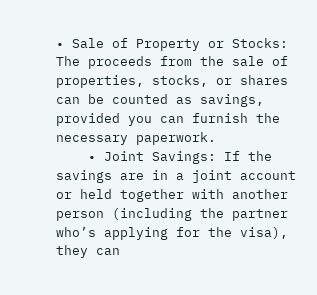• Sale of Property or Stocks: The proceeds from the sale of properties, stocks, or shares can be counted as savings, provided you can furnish the necessary paperwork.
    • Joint Savings: If the savings are in a joint account or held together with another person (including the partner who’s applying for the visa), they can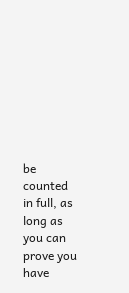be counted in full, as long as you can prove you have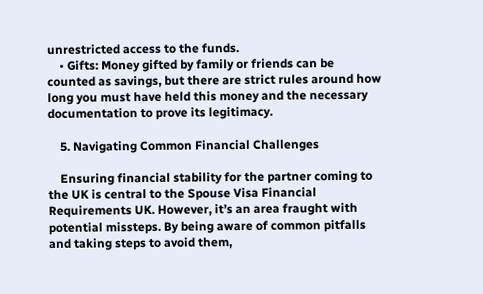unrestricted access to the funds.
    • Gifts: Money gifted by family or friends can be counted as savings, but there are strict rules around how long you must have held this money and the necessary documentation to prove its legitimacy.

    5. Navigating Common Financial Challenges

    Ensuring financial stability for the partner coming to the UK is central to the Spouse Visa Financial Requirements UK. However, it’s an area fraught with potential missteps. By being aware of common pitfalls and taking steps to avoid them,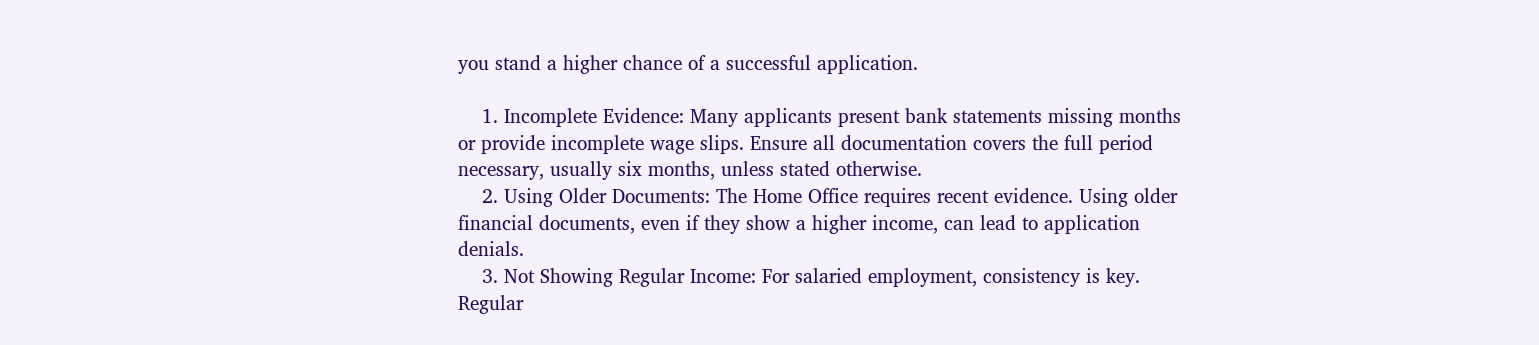you stand a higher chance of a successful application.

    1. Incomplete Evidence: Many applicants present bank statements missing months or provide incomplete wage slips. Ensure all documentation covers the full period necessary, usually six months, unless stated otherwise.
    2. Using Older Documents: The Home Office requires recent evidence. Using older financial documents, even if they show a higher income, can lead to application denials.
    3. Not Showing Regular Income: For salaried employment, consistency is key. Regular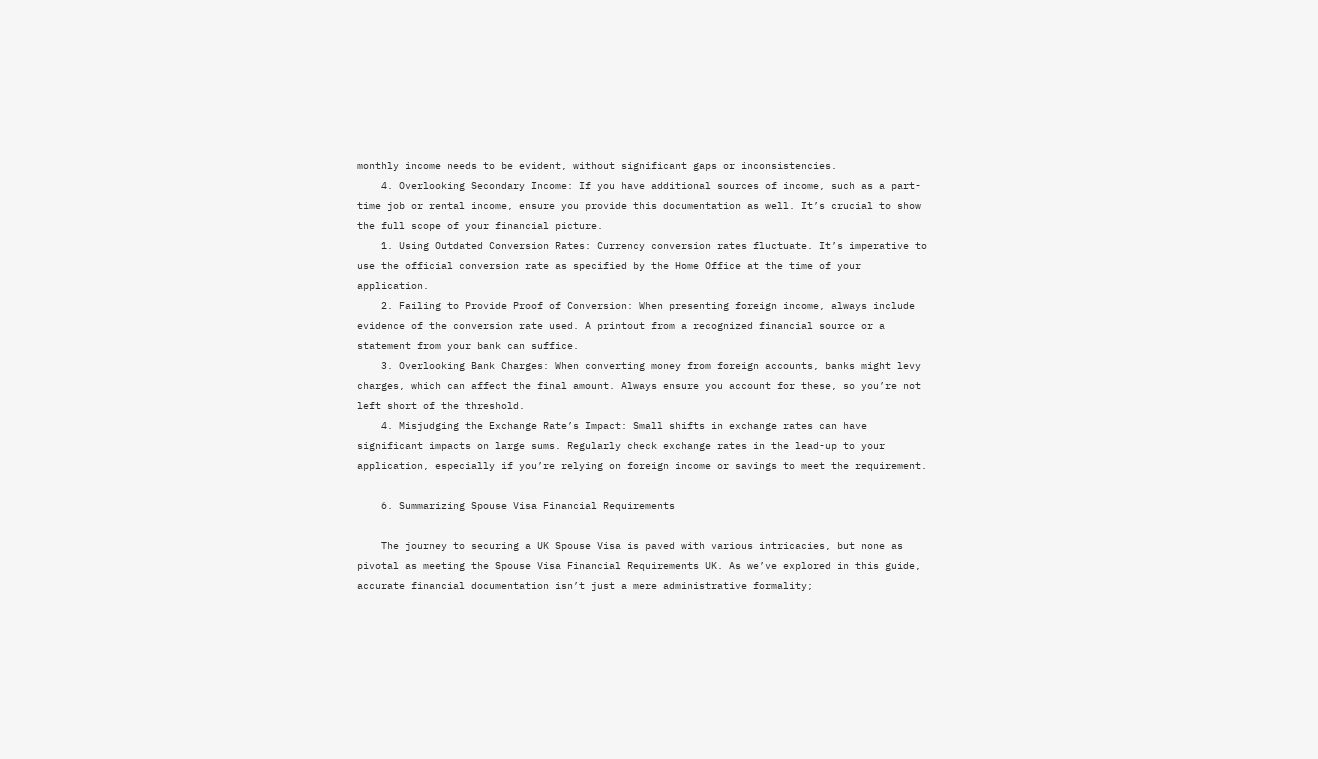monthly income needs to be evident, without significant gaps or inconsistencies.
    4. Overlooking Secondary Income: If you have additional sources of income, such as a part-time job or rental income, ensure you provide this documentation as well. It’s crucial to show the full scope of your financial picture.
    1. Using Outdated Conversion Rates: Currency conversion rates fluctuate. It’s imperative to use the official conversion rate as specified by the Home Office at the time of your application.
    2. Failing to Provide Proof of Conversion: When presenting foreign income, always include evidence of the conversion rate used. A printout from a recognized financial source or a statement from your bank can suffice.
    3. Overlooking Bank Charges: When converting money from foreign accounts, banks might levy charges, which can affect the final amount. Always ensure you account for these, so you’re not left short of the threshold.
    4. Misjudging the Exchange Rate’s Impact: Small shifts in exchange rates can have significant impacts on large sums. Regularly check exchange rates in the lead-up to your application, especially if you’re relying on foreign income or savings to meet the requirement.

    6. Summarizing Spouse Visa Financial Requirements

    The journey to securing a UK Spouse Visa is paved with various intricacies, but none as pivotal as meeting the Spouse Visa Financial Requirements UK. As we’ve explored in this guide, accurate financial documentation isn’t just a mere administrative formality;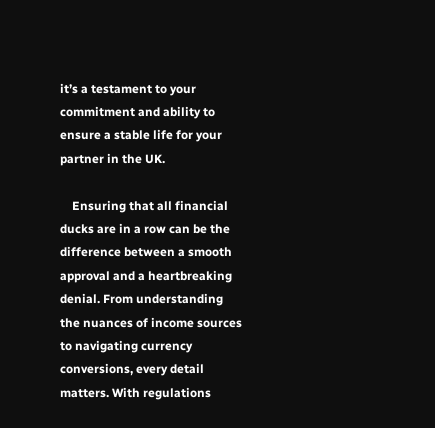it’s a testament to your commitment and ability to ensure a stable life for your partner in the UK.

    Ensuring that all financial ducks are in a row can be the difference between a smooth approval and a heartbreaking denial. From understanding the nuances of income sources to navigating currency conversions, every detail matters. With regulations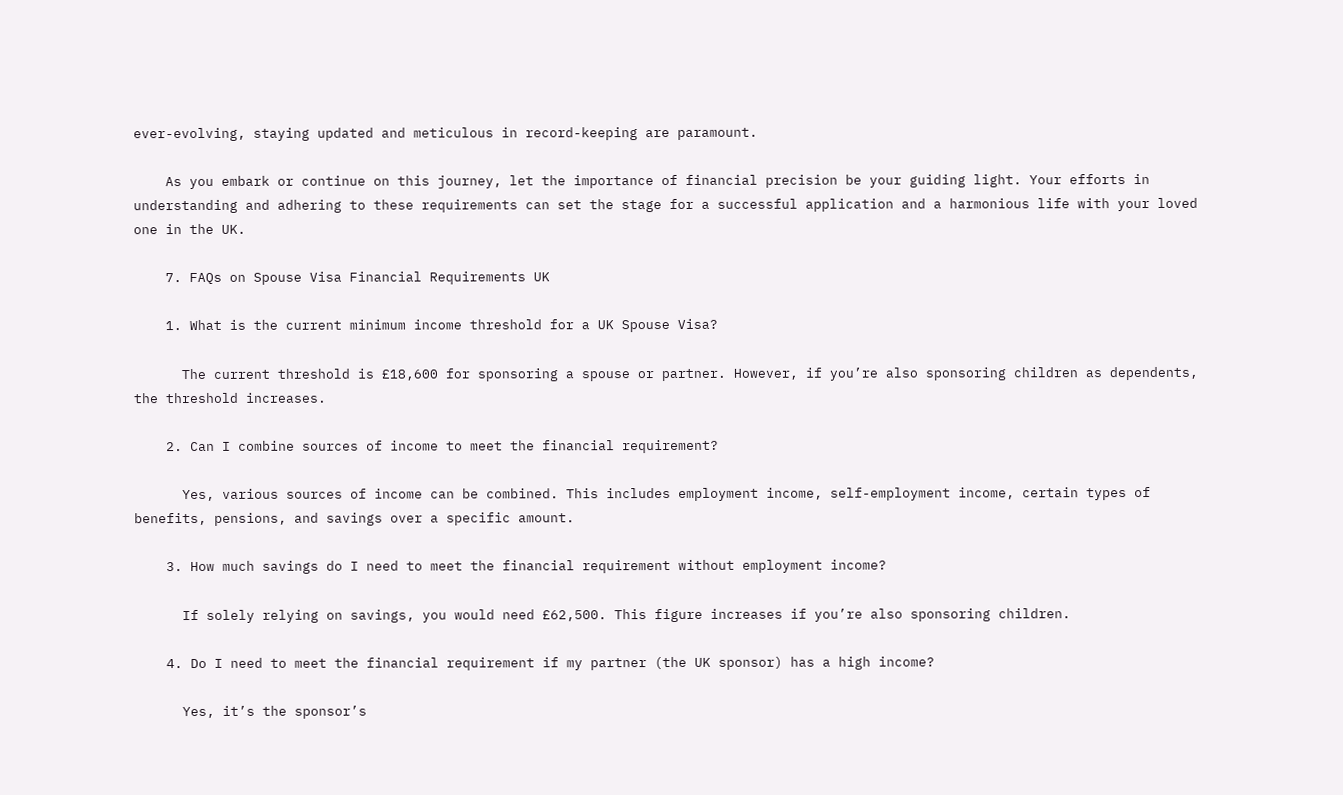ever-evolving, staying updated and meticulous in record-keeping are paramount.

    As you embark or continue on this journey, let the importance of financial precision be your guiding light. Your efforts in understanding and adhering to these requirements can set the stage for a successful application and a harmonious life with your loved one in the UK.

    7. FAQs on Spouse Visa Financial Requirements UK

    1. What is the current minimum income threshold for a UK Spouse Visa?

      The current threshold is £18,600 for sponsoring a spouse or partner. However, if you’re also sponsoring children as dependents, the threshold increases.

    2. Can I combine sources of income to meet the financial requirement?

      Yes, various sources of income can be combined. This includes employment income, self-employment income, certain types of benefits, pensions, and savings over a specific amount.

    3. How much savings do I need to meet the financial requirement without employment income?

      If solely relying on savings, you would need £62,500. This figure increases if you’re also sponsoring children.

    4. Do I need to meet the financial requirement if my partner (the UK sponsor) has a high income?

      Yes, it’s the sponsor’s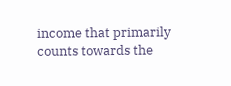income that primarily counts towards the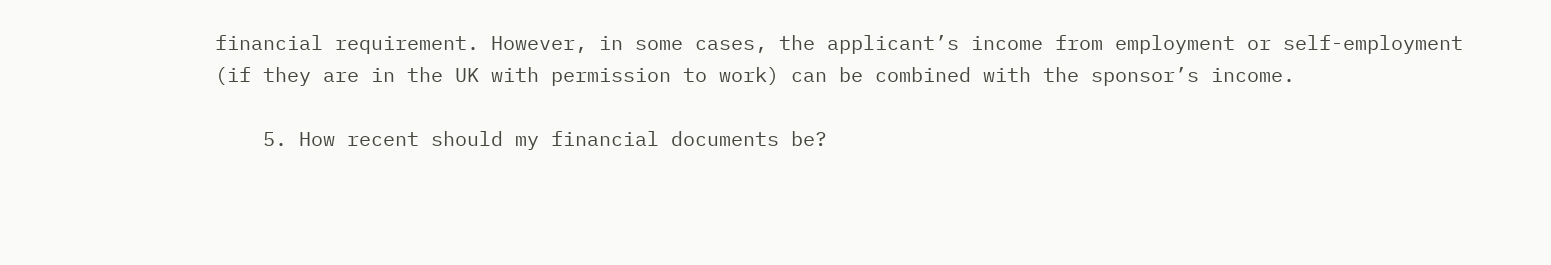financial requirement. However, in some cases, the applicant’s income from employment or self-employment (if they are in the UK with permission to work) can be combined with the sponsor’s income.

    5. How recent should my financial documents be?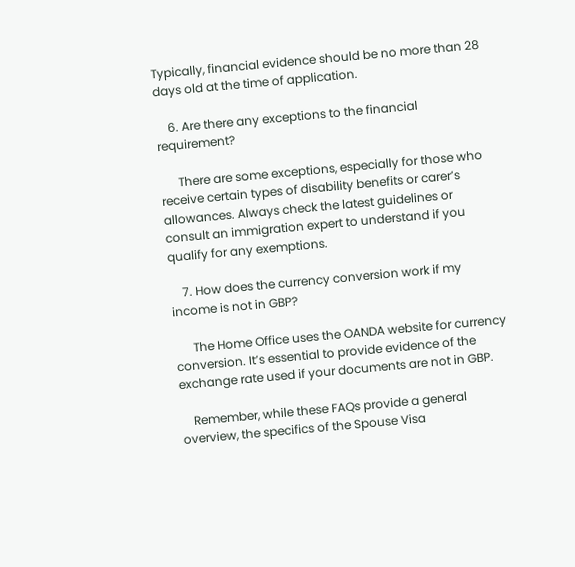Typically, financial evidence should be no more than 28 days old at the time of application.

    6. Are there any exceptions to the financial requirement?

      There are some exceptions, especially for those who receive certain types of disability benefits or carer’s allowances. Always check the latest guidelines or consult an immigration expert to understand if you qualify for any exemptions.

    7. How does the currency conversion work if my income is not in GBP?

      The Home Office uses the OANDA website for currency conversion. It’s essential to provide evidence of the exchange rate used if your documents are not in GBP.

    Remember, while these FAQs provide a general overview, the specifics of the Spouse Visa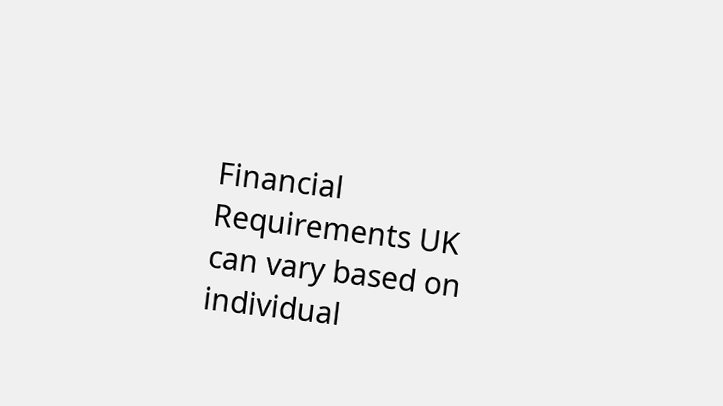Financial Requirements UK can vary based on individual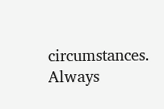circumstances. Always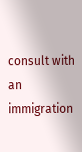consult with an immigration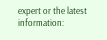expert or the latest information: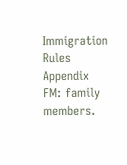Immigration Rules Appendix FM: family members.